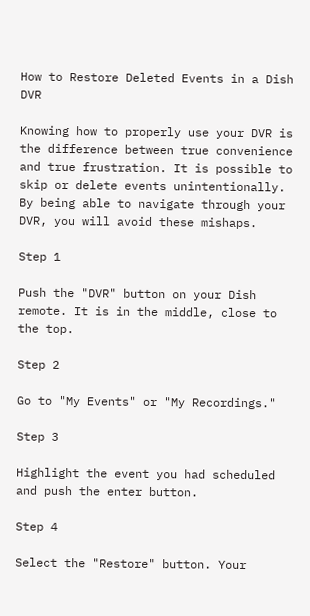How to Restore Deleted Events in a Dish DVR

Knowing how to properly use your DVR is the difference between true convenience and true frustration. It is possible to skip or delete events unintentionally. By being able to navigate through your DVR, you will avoid these mishaps.

Step 1

Push the "DVR" button on your Dish remote. It is in the middle, close to the top.

Step 2

Go to "My Events" or "My Recordings."

Step 3

Highlight the event you had scheduled and push the enter button.

Step 4

Select the "Restore" button. Your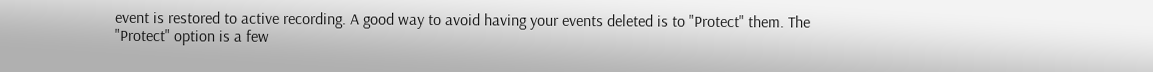event is restored to active recording. A good way to avoid having your events deleted is to "Protect" them. The "Protect" option is a few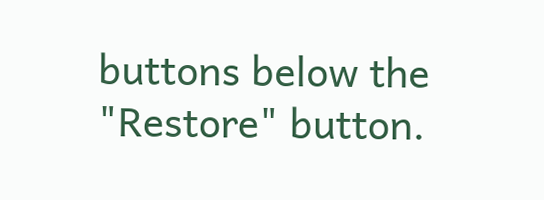buttons below the "Restore" button.